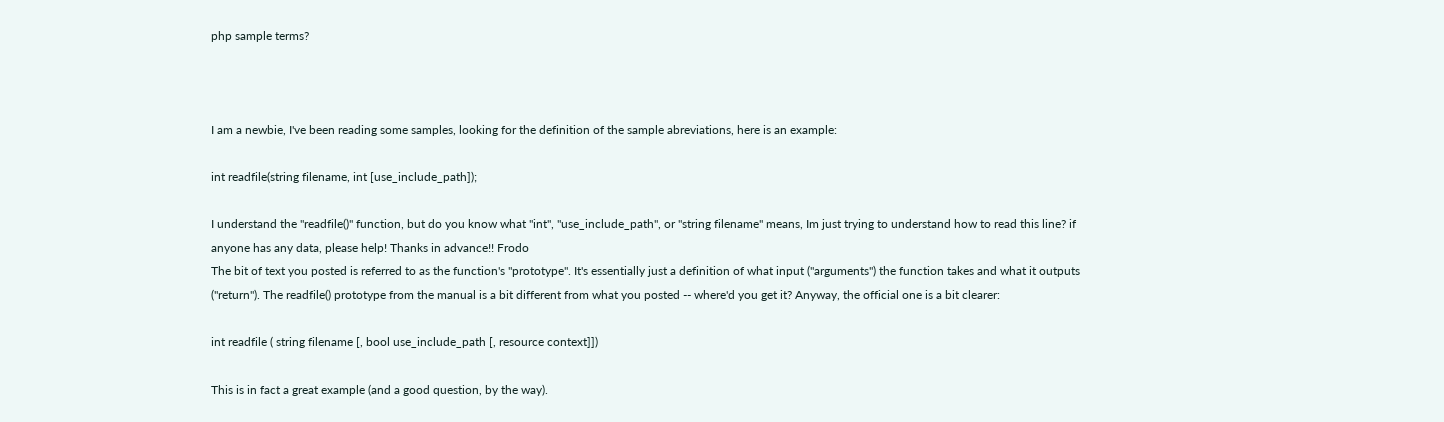php sample terms?



I am a newbie, I've been reading some samples, looking for the definition of the sample abreviations, here is an example:

int readfile(string filename, int [use_include_path]);

I understand the "readfile()" function, but do you know what "int", "use_include_path", or "string filename" means, Im just trying to understand how to read this line? if anyone has any data, please help! Thanks in advance!! Frodo
The bit of text you posted is referred to as the function's "prototype". It's essentially just a definition of what input ("arguments") the function takes and what it outputs ("return"). The readfile() prototype from the manual is a bit different from what you posted -- where'd you get it? Anyway, the official one is a bit clearer:

int readfile ( string filename [, bool use_include_path [, resource context]])

This is in fact a great example (and a good question, by the way).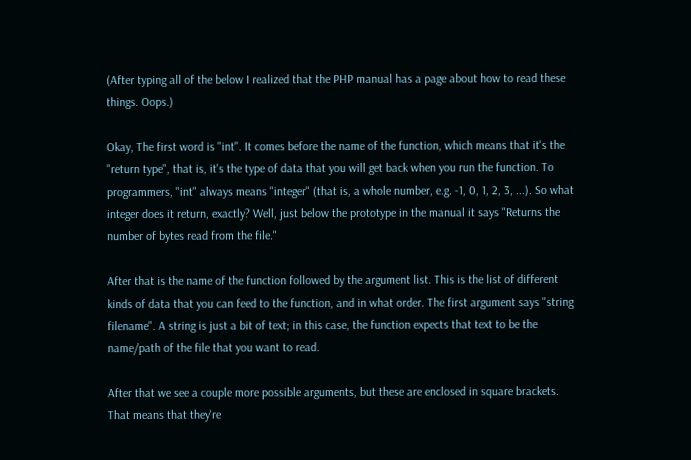(After typing all of the below I realized that the PHP manual has a page about how to read these things. Oops.)

Okay, The first word is "int". It comes before the name of the function, which means that it's the "return type", that is, it's the type of data that you will get back when you run the function. To programmers, "int" always means "integer" (that is, a whole number, e.g. -1, 0, 1, 2, 3, ...). So what integer does it return, exactly? Well, just below the prototype in the manual it says "Returns the number of bytes read from the file."

After that is the name of the function followed by the argument list. This is the list of different kinds of data that you can feed to the function, and in what order. The first argument says "string filename". A string is just a bit of text; in this case, the function expects that text to be the name/path of the file that you want to read.

After that we see a couple more possible arguments, but these are enclosed in square brackets. That means that they're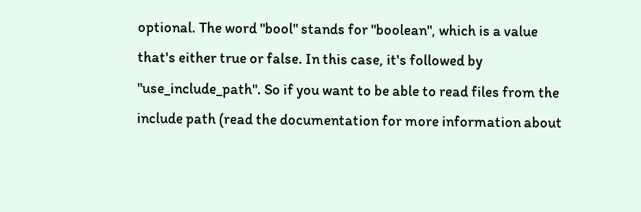optional. The word "bool" stands for "boolean", which is a value that's either true or false. In this case, it's followed by "use_include_path". So if you want to be able to read files from the include path (read the documentation for more information about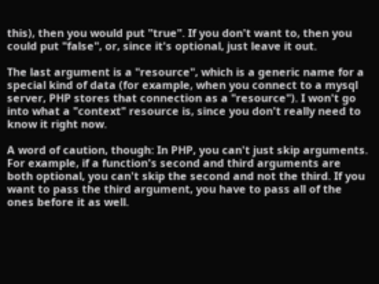this), then you would put "true". If you don't want to, then you could put "false", or, since it's optional, just leave it out.

The last argument is a "resource", which is a generic name for a special kind of data (for example, when you connect to a mysql server, PHP stores that connection as a "resource"). I won't go into what a "context" resource is, since you don't really need to know it right now.

A word of caution, though: In PHP, you can't just skip arguments. For example, if a function's second and third arguments are both optional, you can't skip the second and not the third. If you want to pass the third argument, you have to pass all of the ones before it as well.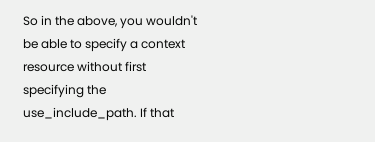So in the above, you wouldn't be able to specify a context resource without first specifying the use_include_path. If that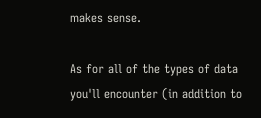makes sense.

As for all of the types of data you'll encounter (in addition to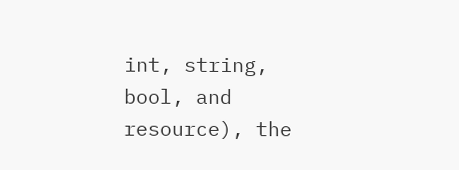int, string, bool, and resource), the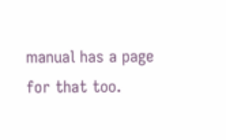manual has a page for that too.